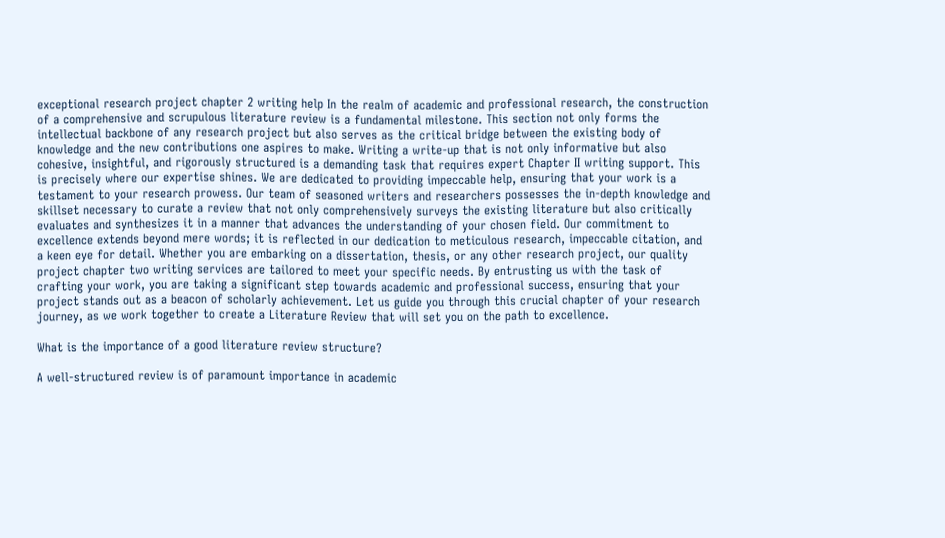exceptional research project chapter 2 writing help In the realm of academic and professional research, the construction of a comprehensive and scrupulous literature review is a fundamental milestone. This section not only forms the intellectual backbone of any research project but also serves as the critical bridge between the existing body of knowledge and the new contributions one aspires to make. Writing a write-up that is not only informative but also cohesive, insightful, and rigorously structured is a demanding task that requires expert Chapter II writing support. This is precisely where our expertise shines. We are dedicated to providing impeccable help, ensuring that your work is a testament to your research prowess. Our team of seasoned writers and researchers possesses the in-depth knowledge and skillset necessary to curate a review that not only comprehensively surveys the existing literature but also critically evaluates and synthesizes it in a manner that advances the understanding of your chosen field. Our commitment to excellence extends beyond mere words; it is reflected in our dedication to meticulous research, impeccable citation, and a keen eye for detail. Whether you are embarking on a dissertation, thesis, or any other research project, our quality project chapter two writing services are tailored to meet your specific needs. By entrusting us with the task of crafting your work, you are taking a significant step towards academic and professional success, ensuring that your project stands out as a beacon of scholarly achievement. Let us guide you through this crucial chapter of your research journey, as we work together to create a Literature Review that will set you on the path to excellence.

What is the importance of a good literature review structure?

A well-structured review is of paramount importance in academic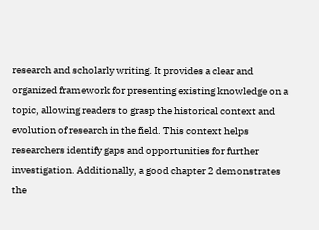research and scholarly writing. It provides a clear and organized framework for presenting existing knowledge on a topic, allowing readers to grasp the historical context and evolution of research in the field. This context helps researchers identify gaps and opportunities for further investigation. Additionally, a good chapter 2 demonstrates the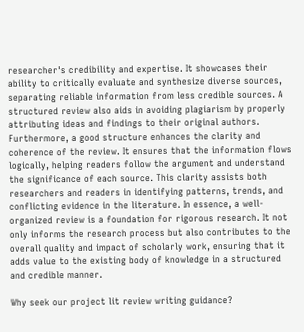researcher's credibility and expertise. It showcases their ability to critically evaluate and synthesize diverse sources, separating reliable information from less credible sources. A structured review also aids in avoiding plagiarism by properly attributing ideas and findings to their original authors. Furthermore, a good structure enhances the clarity and coherence of the review. It ensures that the information flows logically, helping readers follow the argument and understand the significance of each source. This clarity assists both researchers and readers in identifying patterns, trends, and conflicting evidence in the literature. In essence, a well-organized review is a foundation for rigorous research. It not only informs the research process but also contributes to the overall quality and impact of scholarly work, ensuring that it adds value to the existing body of knowledge in a structured and credible manner.

Why seek our project lit review writing guidance?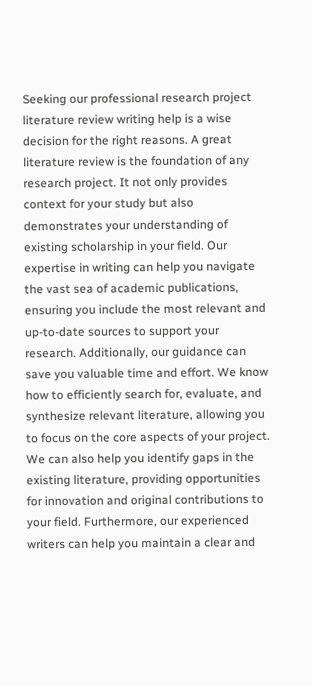Seeking our professional research project literature review writing help is a wise decision for the right reasons. A great literature review is the foundation of any research project. It not only provides context for your study but also demonstrates your understanding of existing scholarship in your field. Our expertise in writing can help you navigate the vast sea of academic publications, ensuring you include the most relevant and up-to-date sources to support your research. Additionally, our guidance can save you valuable time and effort. We know how to efficiently search for, evaluate, and synthesize relevant literature, allowing you to focus on the core aspects of your project. We can also help you identify gaps in the existing literature, providing opportunities for innovation and original contributions to your field. Furthermore, our experienced writers can help you maintain a clear and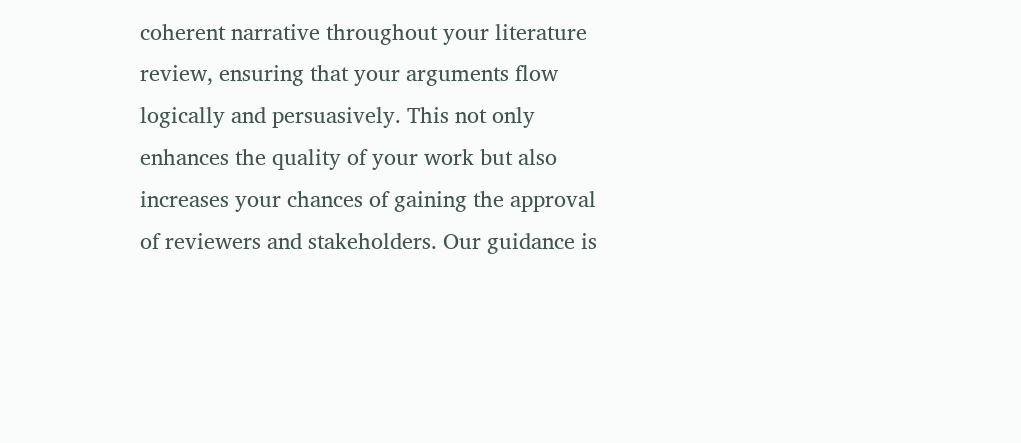coherent narrative throughout your literature review, ensuring that your arguments flow logically and persuasively. This not only enhances the quality of your work but also increases your chances of gaining the approval of reviewers and stakeholders. Our guidance is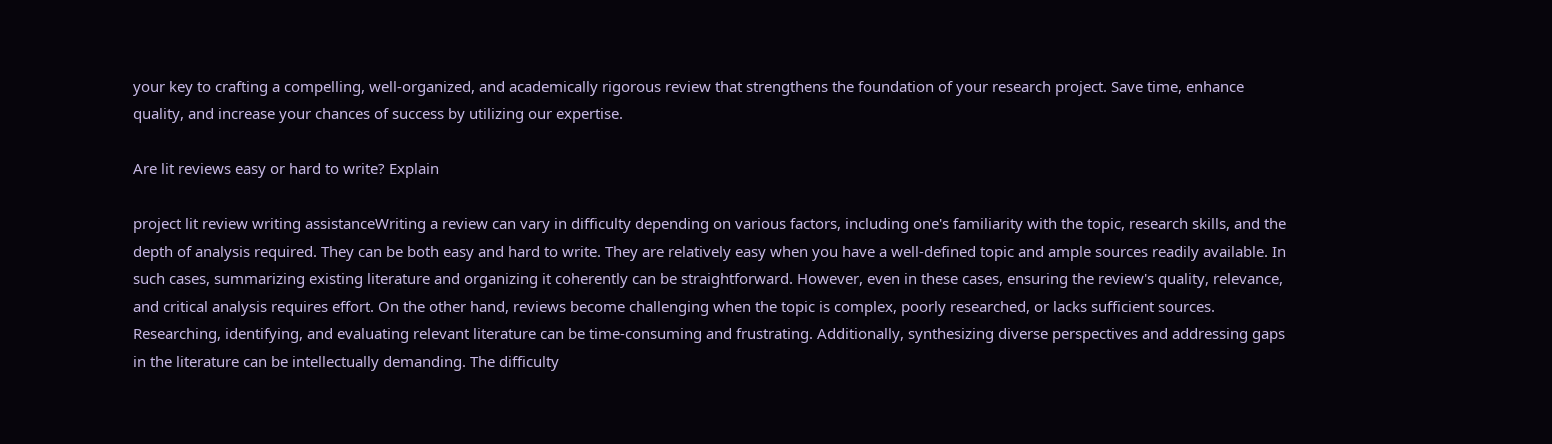your key to crafting a compelling, well-organized, and academically rigorous review that strengthens the foundation of your research project. Save time, enhance quality, and increase your chances of success by utilizing our expertise.

Are lit reviews easy or hard to write? Explain

project lit review writing assistanceWriting a review can vary in difficulty depending on various factors, including one's familiarity with the topic, research skills, and the depth of analysis required. They can be both easy and hard to write. They are relatively easy when you have a well-defined topic and ample sources readily available. In such cases, summarizing existing literature and organizing it coherently can be straightforward. However, even in these cases, ensuring the review's quality, relevance, and critical analysis requires effort. On the other hand, reviews become challenging when the topic is complex, poorly researched, or lacks sufficient sources. Researching, identifying, and evaluating relevant literature can be time-consuming and frustrating. Additionally, synthesizing diverse perspectives and addressing gaps in the literature can be intellectually demanding. The difficulty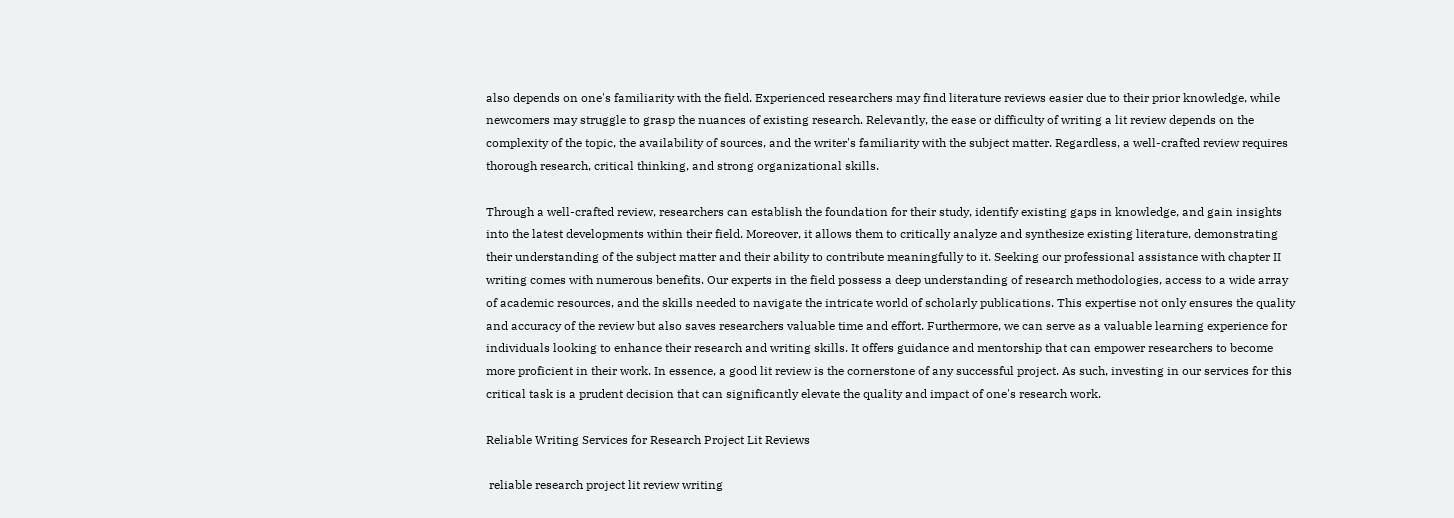also depends on one's familiarity with the field. Experienced researchers may find literature reviews easier due to their prior knowledge, while newcomers may struggle to grasp the nuances of existing research. Relevantly, the ease or difficulty of writing a lit review depends on the complexity of the topic, the availability of sources, and the writer's familiarity with the subject matter. Regardless, a well-crafted review requires thorough research, critical thinking, and strong organizational skills.

Through a well-crafted review, researchers can establish the foundation for their study, identify existing gaps in knowledge, and gain insights into the latest developments within their field. Moreover, it allows them to critically analyze and synthesize existing literature, demonstrating their understanding of the subject matter and their ability to contribute meaningfully to it. Seeking our professional assistance with chapter II writing comes with numerous benefits. Our experts in the field possess a deep understanding of research methodologies, access to a wide array of academic resources, and the skills needed to navigate the intricate world of scholarly publications. This expertise not only ensures the quality and accuracy of the review but also saves researchers valuable time and effort. Furthermore, we can serve as a valuable learning experience for individuals looking to enhance their research and writing skills. It offers guidance and mentorship that can empower researchers to become more proficient in their work. In essence, a good lit review is the cornerstone of any successful project. As such, investing in our services for this critical task is a prudent decision that can significantly elevate the quality and impact of one's research work.

Reliable Writing Services for Research Project Lit Reviews

 reliable research project lit review writing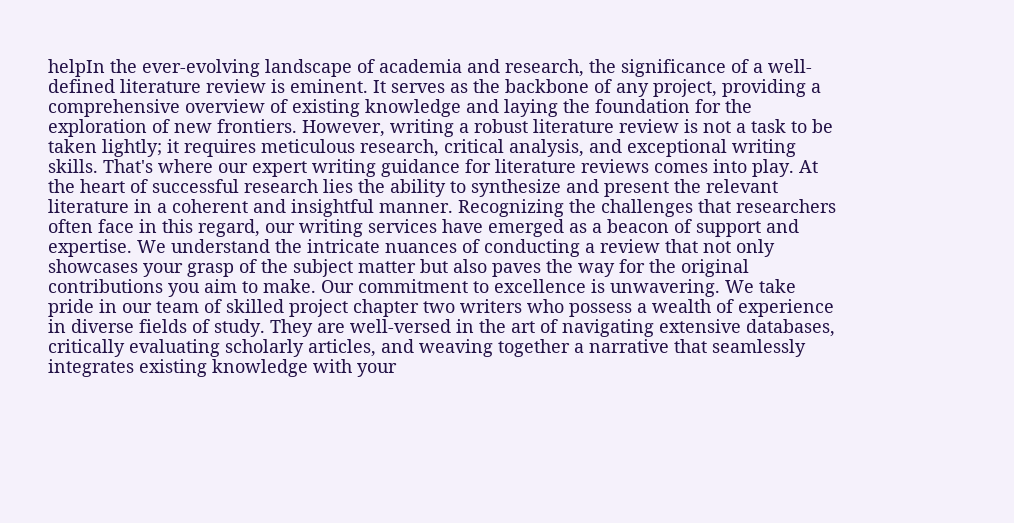helpIn the ever-evolving landscape of academia and research, the significance of a well-defined literature review is eminent. It serves as the backbone of any project, providing a comprehensive overview of existing knowledge and laying the foundation for the exploration of new frontiers. However, writing a robust literature review is not a task to be taken lightly; it requires meticulous research, critical analysis, and exceptional writing skills. That's where our expert writing guidance for literature reviews comes into play. At the heart of successful research lies the ability to synthesize and present the relevant literature in a coherent and insightful manner. Recognizing the challenges that researchers often face in this regard, our writing services have emerged as a beacon of support and expertise. We understand the intricate nuances of conducting a review that not only showcases your grasp of the subject matter but also paves the way for the original contributions you aim to make. Our commitment to excellence is unwavering. We take pride in our team of skilled project chapter two writers who possess a wealth of experience in diverse fields of study. They are well-versed in the art of navigating extensive databases, critically evaluating scholarly articles, and weaving together a narrative that seamlessly integrates existing knowledge with your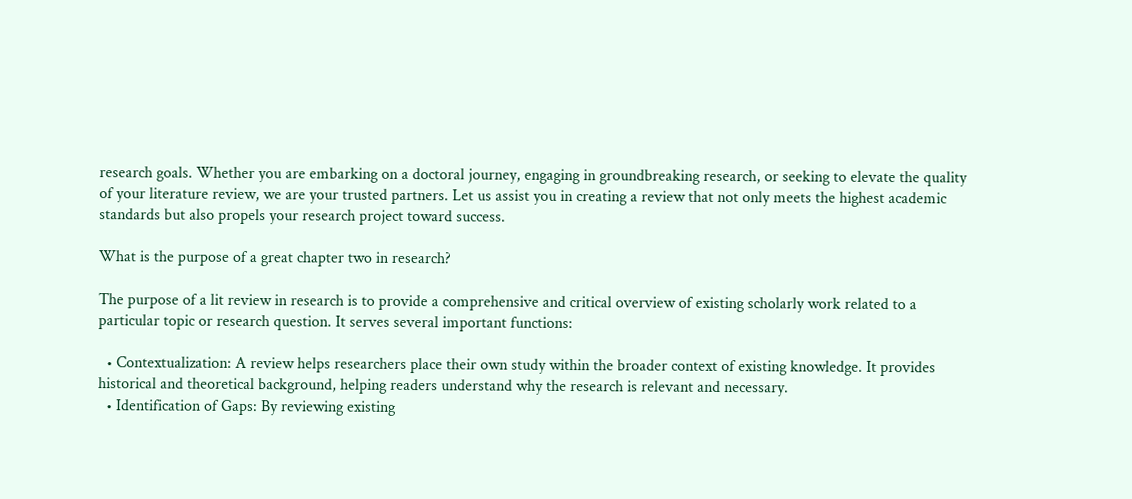research goals. Whether you are embarking on a doctoral journey, engaging in groundbreaking research, or seeking to elevate the quality of your literature review, we are your trusted partners. Let us assist you in creating a review that not only meets the highest academic standards but also propels your research project toward success.

What is the purpose of a great chapter two in research?

The purpose of a lit review in research is to provide a comprehensive and critical overview of existing scholarly work related to a particular topic or research question. It serves several important functions:

  • Contextualization: A review helps researchers place their own study within the broader context of existing knowledge. It provides historical and theoretical background, helping readers understand why the research is relevant and necessary.
  • Identification of Gaps: By reviewing existing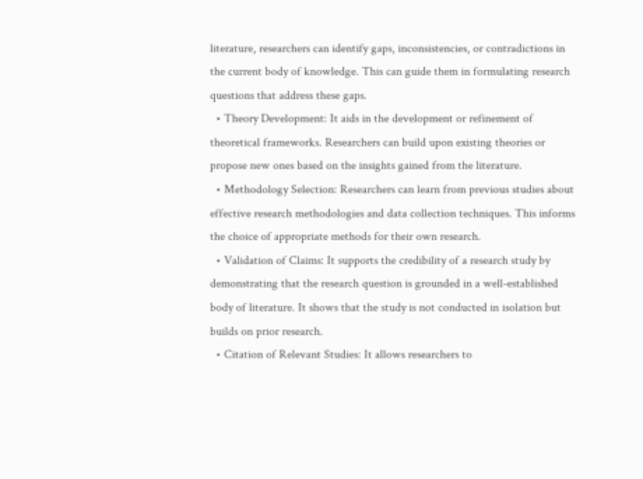literature, researchers can identify gaps, inconsistencies, or contradictions in the current body of knowledge. This can guide them in formulating research questions that address these gaps.
  • Theory Development: It aids in the development or refinement of theoretical frameworks. Researchers can build upon existing theories or propose new ones based on the insights gained from the literature.
  • Methodology Selection: Researchers can learn from previous studies about effective research methodologies and data collection techniques. This informs the choice of appropriate methods for their own research.
  • Validation of Claims: It supports the credibility of a research study by demonstrating that the research question is grounded in a well-established body of literature. It shows that the study is not conducted in isolation but builds on prior research.
  • Citation of Relevant Studies: It allows researchers to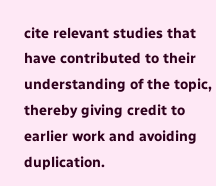cite relevant studies that have contributed to their understanding of the topic, thereby giving credit to earlier work and avoiding duplication.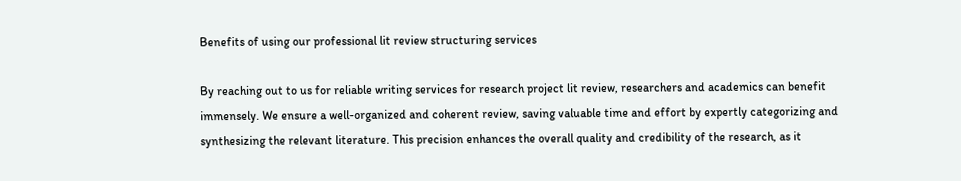Benefits of using our professional lit review structuring services

By reaching out to us for reliable writing services for research project lit review, researchers and academics can benefit immensely. We ensure a well-organized and coherent review, saving valuable time and effort by expertly categorizing and synthesizing the relevant literature. This precision enhances the overall quality and credibility of the research, as it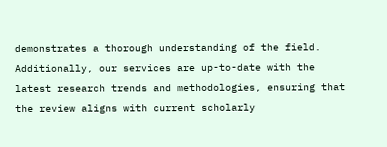demonstrates a thorough understanding of the field. Additionally, our services are up-to-date with the latest research trends and methodologies, ensuring that the review aligns with current scholarly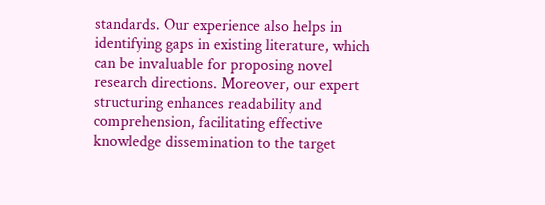standards. Our experience also helps in identifying gaps in existing literature, which can be invaluable for proposing novel research directions. Moreover, our expert structuring enhances readability and comprehension, facilitating effective knowledge dissemination to the target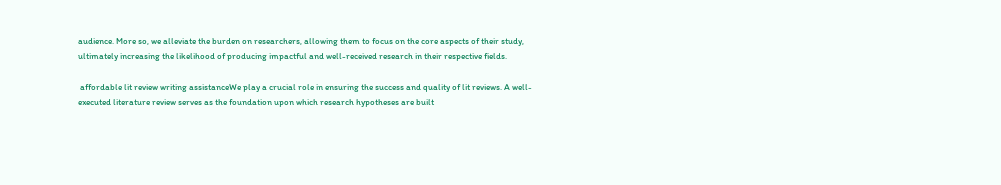audience. More so, we alleviate the burden on researchers, allowing them to focus on the core aspects of their study, ultimately increasing the likelihood of producing impactful and well-received research in their respective fields.

 affordable lit review writing assistanceWe play a crucial role in ensuring the success and quality of lit reviews. A well-executed literature review serves as the foundation upon which research hypotheses are built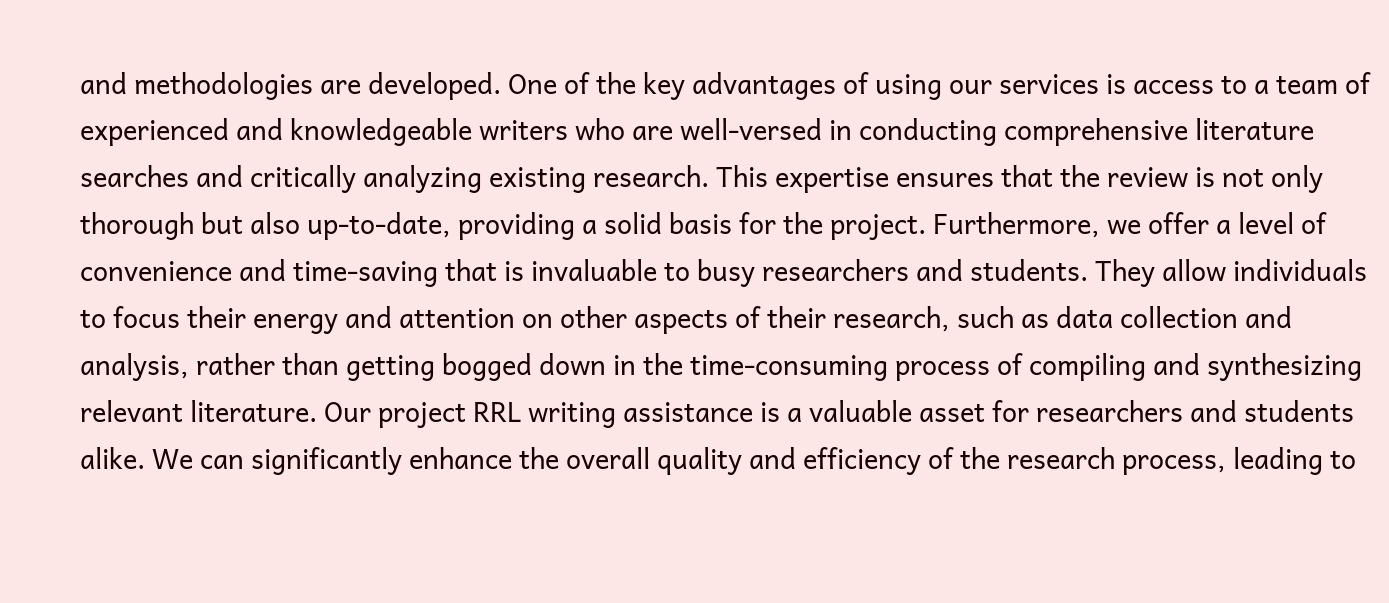and methodologies are developed. One of the key advantages of using our services is access to a team of experienced and knowledgeable writers who are well-versed in conducting comprehensive literature searches and critically analyzing existing research. This expertise ensures that the review is not only thorough but also up-to-date, providing a solid basis for the project. Furthermore, we offer a level of convenience and time-saving that is invaluable to busy researchers and students. They allow individuals to focus their energy and attention on other aspects of their research, such as data collection and analysis, rather than getting bogged down in the time-consuming process of compiling and synthesizing relevant literature. Our project RRL writing assistance is a valuable asset for researchers and students alike. We can significantly enhance the overall quality and efficiency of the research process, leading to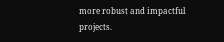more robust and impactful projects.